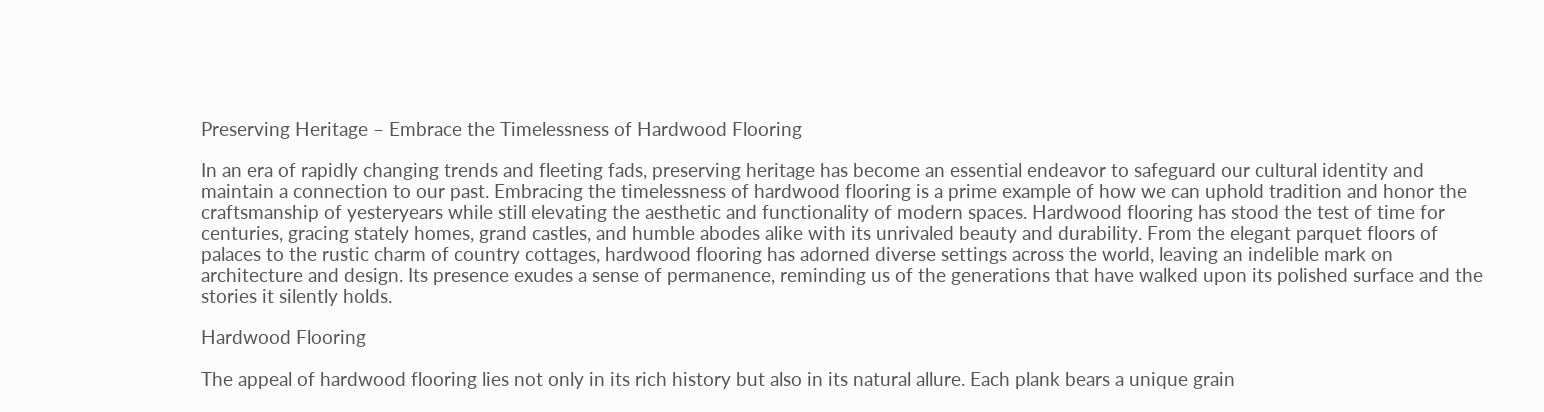Preserving Heritage – Embrace the Timelessness of Hardwood Flooring

In an era of rapidly changing trends and fleeting fads, preserving heritage has become an essential endeavor to safeguard our cultural identity and maintain a connection to our past. Embracing the timelessness of hardwood flooring is a prime example of how we can uphold tradition and honor the craftsmanship of yesteryears while still elevating the aesthetic and functionality of modern spaces. Hardwood flooring has stood the test of time for centuries, gracing stately homes, grand castles, and humble abodes alike with its unrivaled beauty and durability. From the elegant parquet floors of palaces to the rustic charm of country cottages, hardwood flooring has adorned diverse settings across the world, leaving an indelible mark on architecture and design. Its presence exudes a sense of permanence, reminding us of the generations that have walked upon its polished surface and the stories it silently holds.

Hardwood Flooring

The appeal of hardwood flooring lies not only in its rich history but also in its natural allure. Each plank bears a unique grain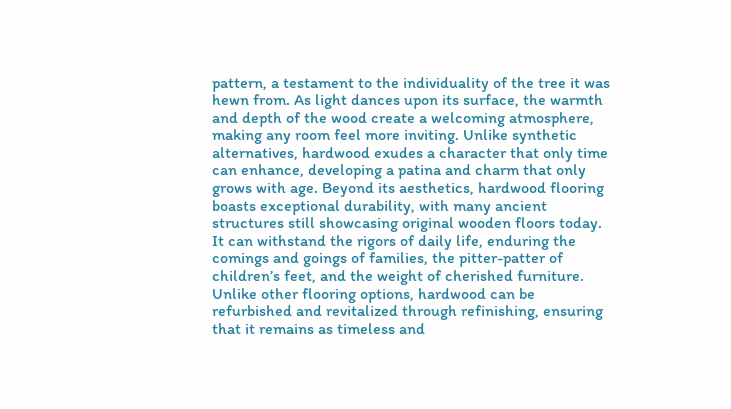pattern, a testament to the individuality of the tree it was hewn from. As light dances upon its surface, the warmth and depth of the wood create a welcoming atmosphere, making any room feel more inviting. Unlike synthetic alternatives, hardwood exudes a character that only time can enhance, developing a patina and charm that only grows with age. Beyond its aesthetics, hardwood flooring boasts exceptional durability, with many ancient structures still showcasing original wooden floors today. It can withstand the rigors of daily life, enduring the comings and goings of families, the pitter-patter of children’s feet, and the weight of cherished furniture. Unlike other flooring options, hardwood can be refurbished and revitalized through refinishing, ensuring that it remains as timeless and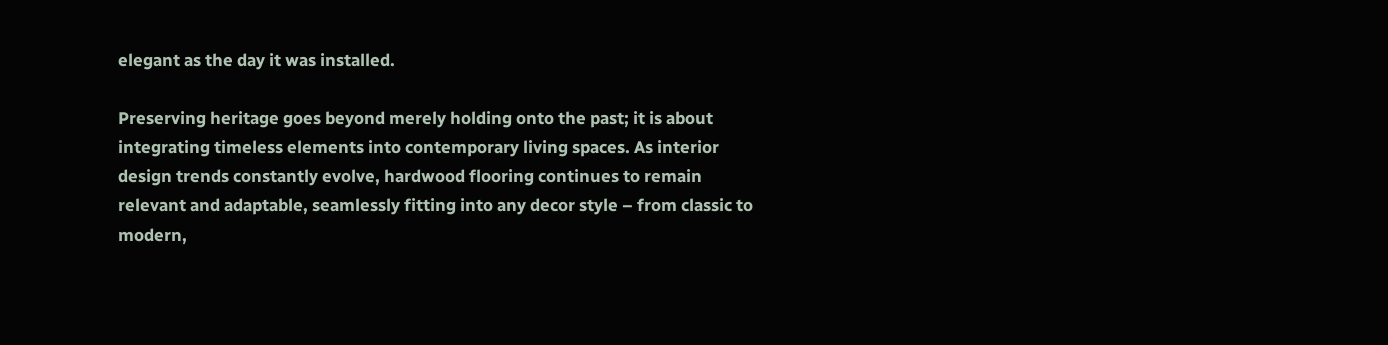elegant as the day it was installed.

Preserving heritage goes beyond merely holding onto the past; it is about integrating timeless elements into contemporary living spaces. As interior design trends constantly evolve, hardwood flooring continues to remain relevant and adaptable, seamlessly fitting into any decor style – from classic to modern,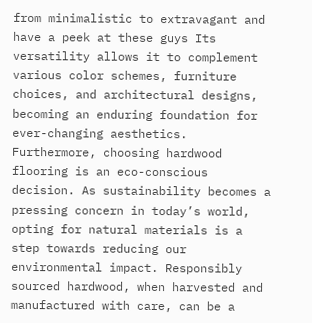from minimalistic to extravagant and have a peek at these guys Its versatility allows it to complement various color schemes, furniture choices, and architectural designs, becoming an enduring foundation for ever-changing aesthetics. Furthermore, choosing hardwood flooring is an eco-conscious decision. As sustainability becomes a pressing concern in today’s world, opting for natural materials is a step towards reducing our environmental impact. Responsibly sourced hardwood, when harvested and manufactured with care, can be a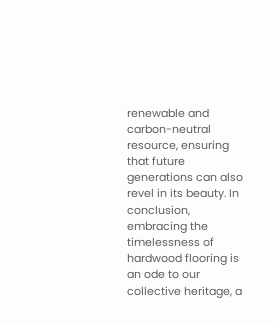renewable and carbon-neutral resource, ensuring that future generations can also revel in its beauty. In conclusion, embracing the timelessness of hardwood flooring is an ode to our collective heritage, a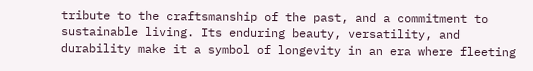tribute to the craftsmanship of the past, and a commitment to sustainable living. Its enduring beauty, versatility, and durability make it a symbol of longevity in an era where fleeting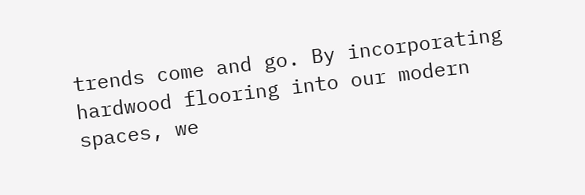trends come and go. By incorporating hardwood flooring into our modern spaces, we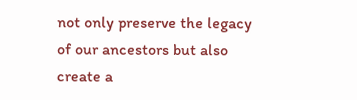not only preserve the legacy of our ancestors but also create a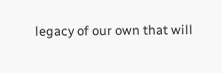legacy of our own that will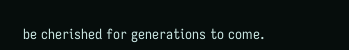be cherished for generations to come.